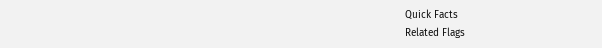Quick Facts
Related Flags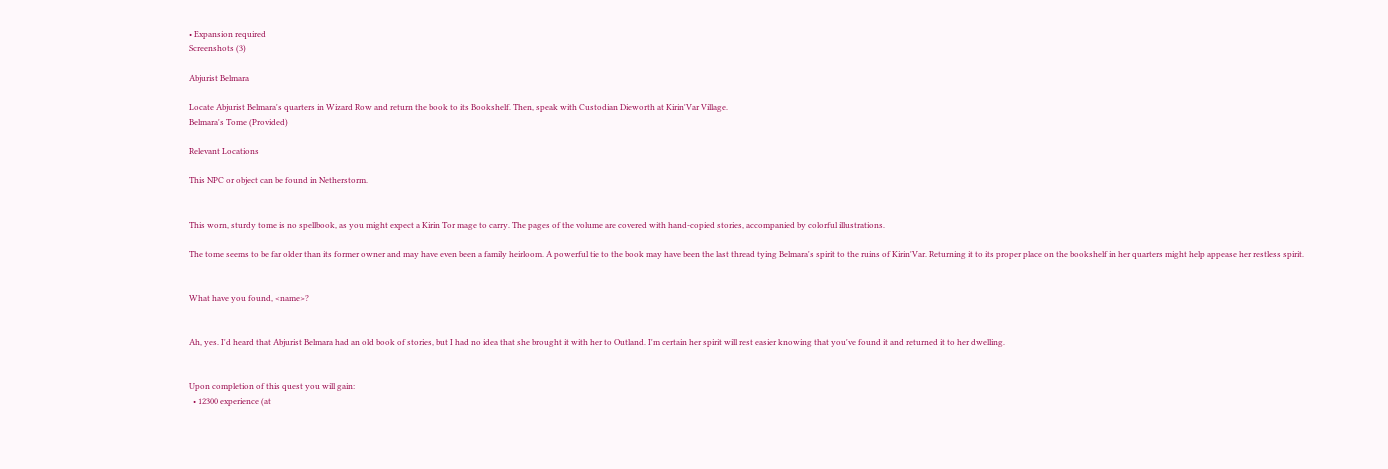• Expansion required
Screenshots (3)

Abjurist Belmara

Locate Abjurist Belmara's quarters in Wizard Row and return the book to its Bookshelf. Then, speak with Custodian Dieworth at Kirin'Var Village.
Belmara's Tome (Provided)

Relevant Locations

This NPC or object can be found in Netherstorm.


This worn, sturdy tome is no spellbook, as you might expect a Kirin Tor mage to carry. The pages of the volume are covered with hand-copied stories, accompanied by colorful illustrations.

The tome seems to be far older than its former owner and may have even been a family heirloom. A powerful tie to the book may have been the last thread tying Belmara's spirit to the ruins of Kirin'Var. Returning it to its proper place on the bookshelf in her quarters might help appease her restless spirit.


What have you found, <name>?


Ah, yes. I'd heard that Abjurist Belmara had an old book of stories, but I had no idea that she brought it with her to Outland. I'm certain her spirit will rest easier knowing that you've found it and returned it to her dwelling.


Upon completion of this quest you will gain:
  • 12300 experience (at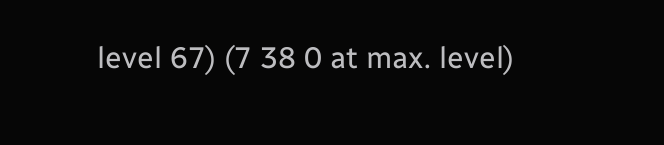level 67) (7 38 0 at max. level)